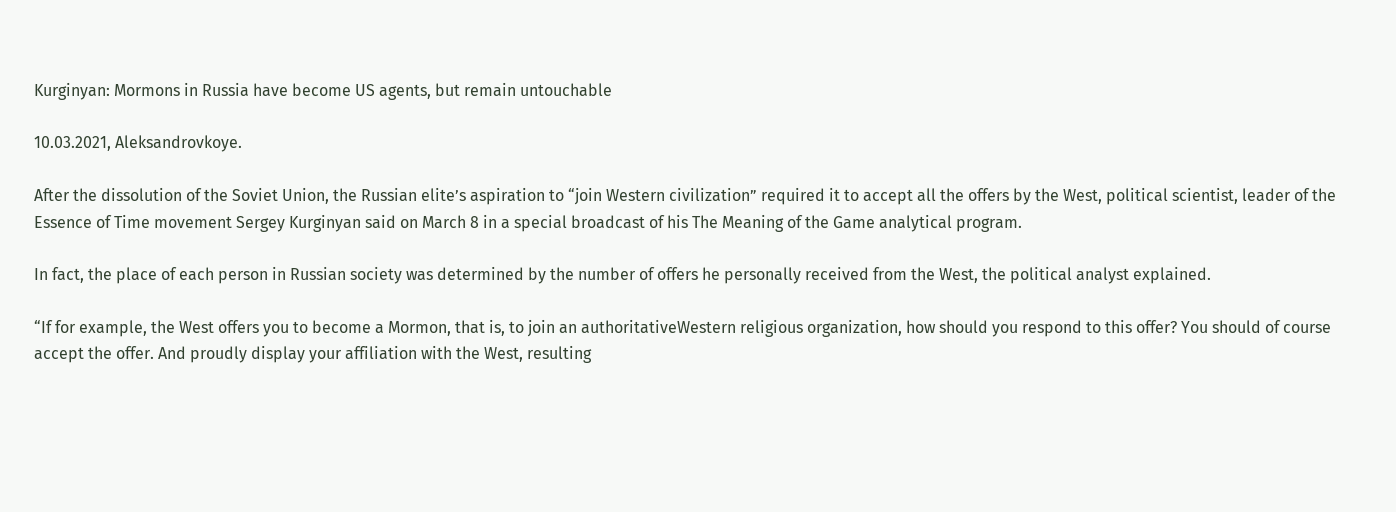Kurginyan: Mormons in Russia have become US agents, but remain untouchable

10.03.2021, Aleksandrovkoye.

After the dissolution of the Soviet Union, the Russian elite’s aspiration to “join Western civilization” required it to accept all the offers by the West, political scientist, leader of the Essence of Time movement Sergey Kurginyan said on March 8 in a special broadcast of his The Meaning of the Game analytical program.

In fact, the place of each person in Russian society was determined by the number of offers he personally received from the West, the political analyst explained.

“If for example, the West offers you to become a Mormon, that is, to join an authoritativeWestern religious organization, how should you respond to this offer? You should of course accept the offer. And proudly display your affiliation with the West, resulting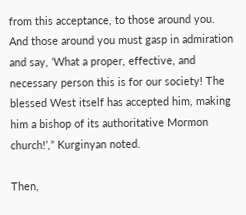from this acceptance, to those around you. And those around you must gasp in admiration and say, ‘What a proper, effective, and necessary person this is for our society! The blessed West itself has accepted him, making him a bishop of its authoritative Mormon church!’,” Kurginyan noted.

Then,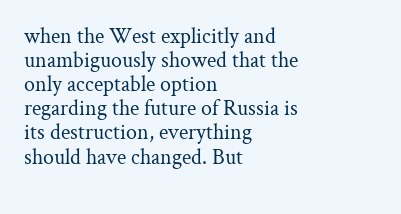when the West explicitly and unambiguously showed that the only acceptable option regarding the future of Russia is its destruction, everything should have changed. But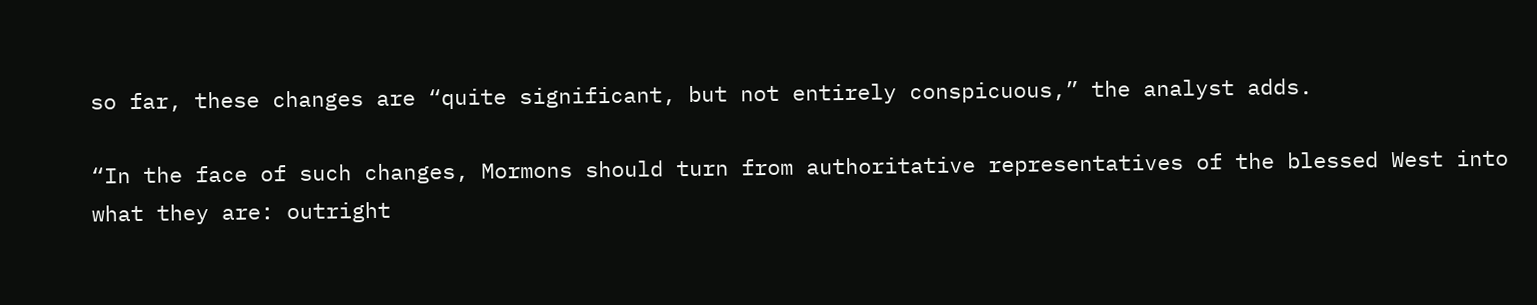so far, these changes are “quite significant, but not entirely conspicuous,” the analyst adds.

“In the face of such changes, Mormons should turn from authoritative representatives of the blessed West into what they are: outright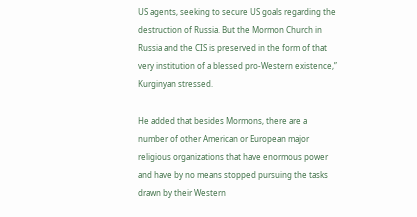US agents, seeking to secure US goals regarding the destruction of Russia. But the Mormon Church in Russia and the CIS is preserved in the form of that very institution of a blessed pro-Western existence,” Kurginyan stressed.

He added that besides Mormons, there are a number of other American or European major religious organizations that have enormous power and have by no means stopped pursuing the tasks drawn by their Western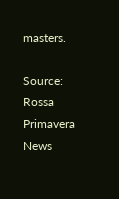masters.

Source: Rossa Primavera News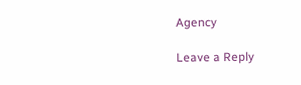Agency

Leave a Reply